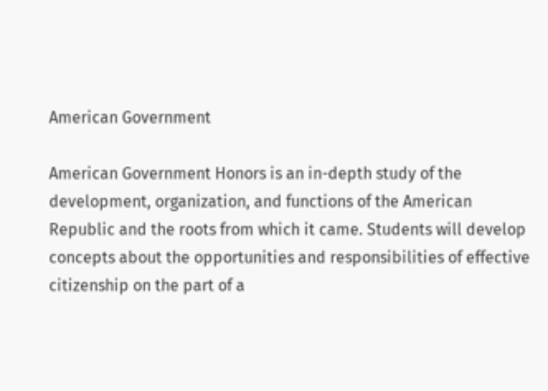American Government

American Government Honors is an in-depth study of the development, organization, and functions of the American Republic and the roots from which it came. Students will develop concepts about the opportunities and responsibilities of effective citizenship on the part of a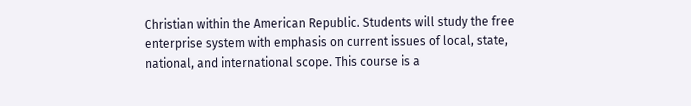Christian within the American Republic. Students will study the free enterprise system with emphasis on current issues of local, state, national, and international scope. This course is a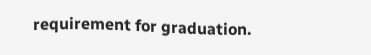requirement for graduation.